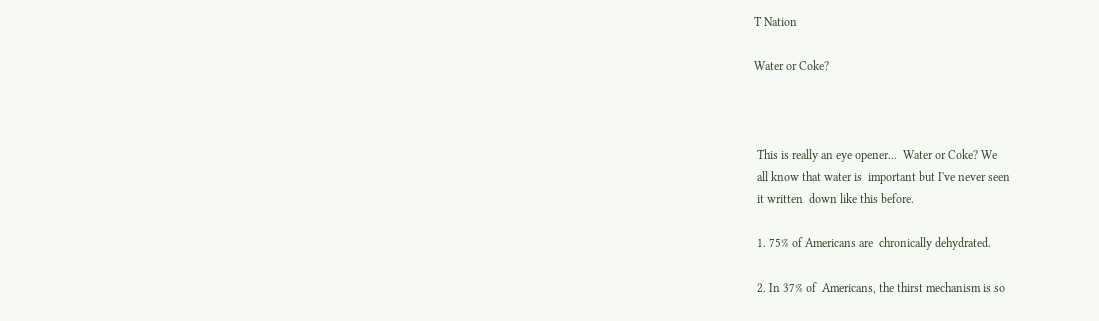T Nation

Water or Coke?



 This is really an eye opener...  Water or Coke? We
 all know that water is  important but I've never seen
 it written  down like this before.

 1. 75% of Americans are  chronically dehydrated.

 2. In 37% of  Americans, the thirst mechanism is so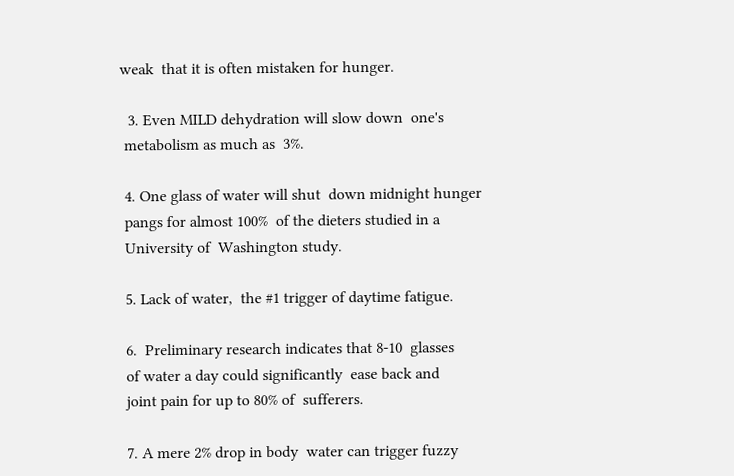weak  that it is often mistaken for hunger.

  3. Even MILD dehydration will slow down  one's
 metabolism as much as  3%.

 4. One glass of water will shut  down midnight hunger
 pangs for almost 100%  of the dieters studied in a
 University of  Washington study.

 5. Lack of water,  the #1 trigger of daytime fatigue.

 6.  Preliminary research indicates that 8-10  glasses
 of water a day could significantly  ease back and
 joint pain for up to 80% of  sufferers.

 7. A mere 2% drop in body  water can trigger fuzzy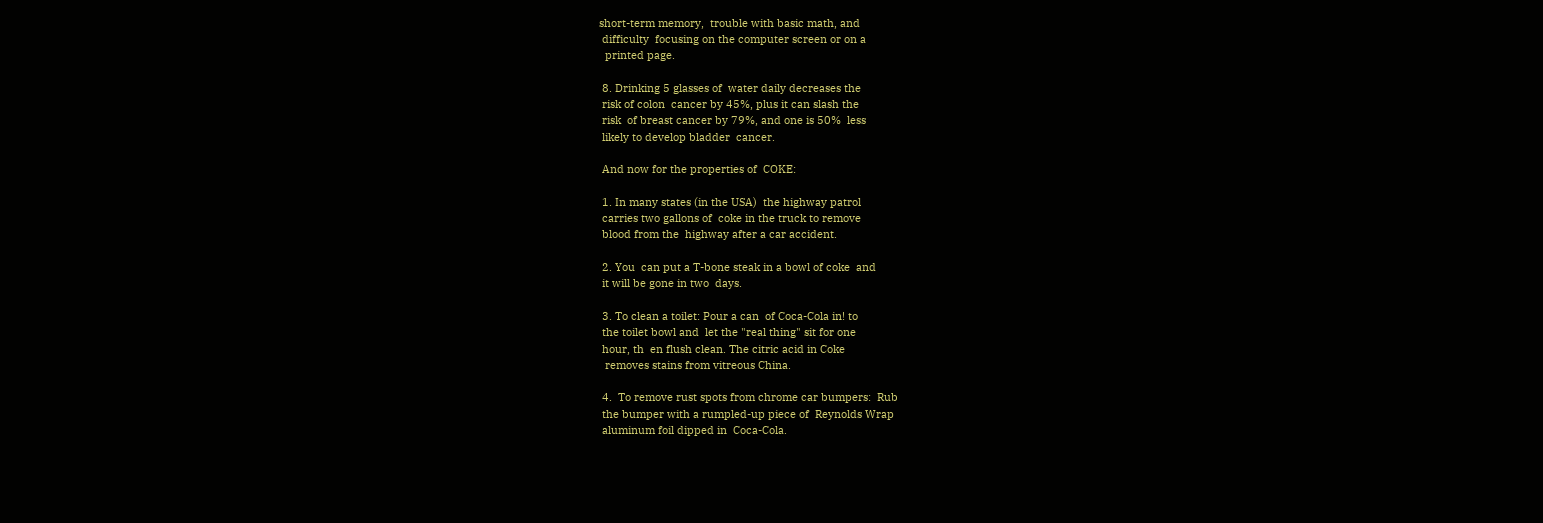short-term memory,  trouble with basic math, and
 difficulty  focusing on the computer screen or on a
  printed page.

 8. Drinking 5 glasses of  water daily decreases the
 risk of colon  cancer by 45%, plus it can slash the
 risk  of breast cancer by 79%, and one is 50%  less
 likely to develop bladder  cancer.

 And now for the properties of  COKE:

 1. In many states (in the USA)  the highway patrol
 carries two gallons of  coke in the truck to remove
 blood from the  highway after a car accident.

 2. You  can put a T-bone steak in a bowl of coke  and
 it will be gone in two  days.

 3. To clean a toilet: Pour a can  of Coca-Cola in! to
 the toilet bowl and  let the "real thing" sit for one
 hour, th  en flush clean. The citric acid in Coke
  removes stains from vitreous China.

 4.  To remove rust spots from chrome car bumpers:  Rub
 the bumper with a rumpled-up piece of  Reynolds Wrap
 aluminum foil dipped in  Coca-Cola.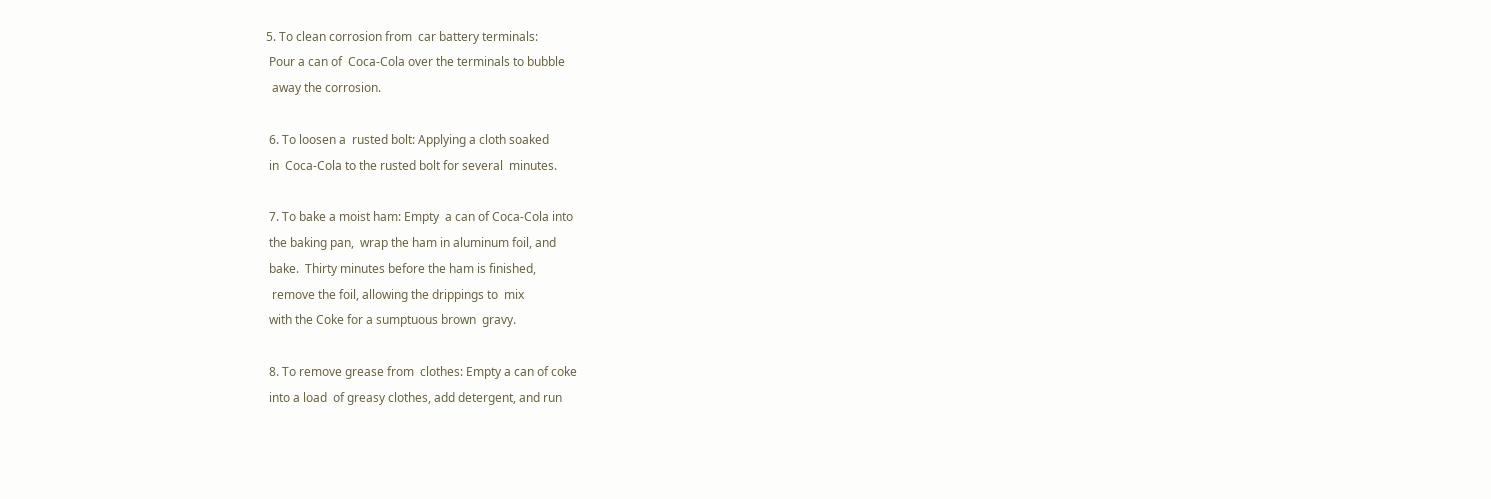5. To clean corrosion from  car battery terminals:
 Pour a can of  Coca-Cola over the terminals to bubble
  away the corrosion.

 6. To loosen a  rusted bolt: Applying a cloth soaked
 in  Coca-Cola to the rusted bolt for several  minutes.

 7. To bake a moist ham: Empty  a can of Coca-Cola into
 the baking pan,  wrap the ham in aluminum foil, and
 bake.  Thirty minutes before the ham is finished,
  remove the foil, allowing the drippings to  mix
 with the Coke for a sumptuous brown  gravy.

 8. To remove grease from  clothes: Empty a can of coke
 into a load  of greasy clothes, add detergent, and run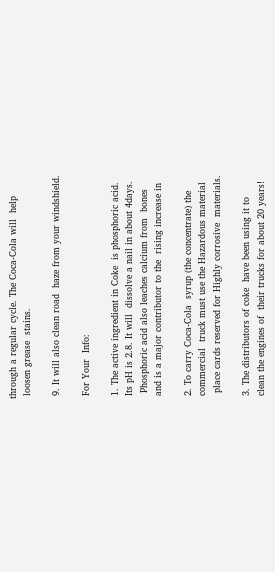through a regular cycle. The Coca-Cola will  help
 loosen grease  stains.

 9. It will also clean road  haze from your windshield.

 For Your  Info:

 1. The active ingredient in Coke  is phosphoric acid.
 Its pH is 2.8. It will  dissolve a nail in about 4days.
  Phosphoric acid also leaches calcium from  bones
 and is a major contributor to the  rising increase in

 2. To carry Coca-Cola  syrup (the concentrate) the
 commercial  truck must use the Hazardous material
  place cards reserved for Highly corrosive  materials.

 3. The distributors of coke  have been using it to
 clean the engines of  their trucks for about 20 years!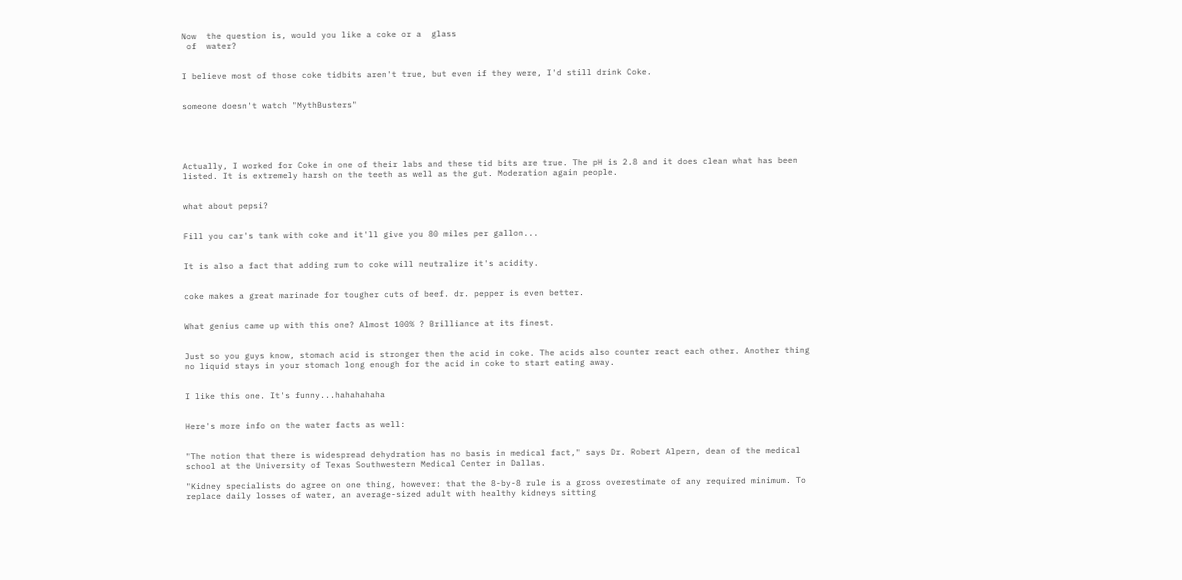Now  the question is, would you like a coke or a  glass
 of  water?


I believe most of those coke tidbits aren't true, but even if they were, I'd still drink Coke.


someone doesn't watch "MythBusters"





Actually, I worked for Coke in one of their labs and these tid bits are true. The pH is 2.8 and it does clean what has been listed. It is extremely harsh on the teeth as well as the gut. Moderation again people.


what about pepsi?


Fill you car's tank with coke and it'll give you 80 miles per gallon...


It is also a fact that adding rum to coke will neutralize it's acidity.


coke makes a great marinade for tougher cuts of beef. dr. pepper is even better.


What genius came up with this one? Almost 100% ? Brilliance at its finest.


Just so you guys know, stomach acid is stronger then the acid in coke. The acids also counter react each other. Another thing no liquid stays in your stomach long enough for the acid in coke to start eating away.


I like this one. It's funny...hahahahaha


Here's more info on the water facts as well:


"The notion that there is widespread dehydration has no basis in medical fact," says Dr. Robert Alpern, dean of the medical school at the University of Texas Southwestern Medical Center in Dallas.

"Kidney specialists do agree on one thing, however: that the 8-by-8 rule is a gross overestimate of any required minimum. To replace daily losses of water, an average-sized adult with healthy kidneys sitting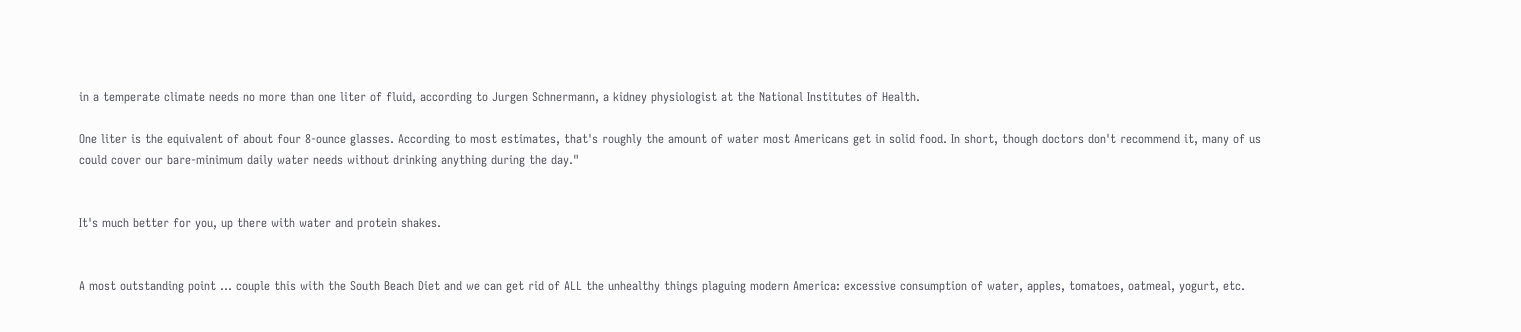in a temperate climate needs no more than one liter of fluid, according to Jurgen Schnermann, a kidney physiologist at the National Institutes of Health.

One liter is the equivalent of about four 8-ounce glasses. According to most estimates, that's roughly the amount of water most Americans get in solid food. In short, though doctors don't recommend it, many of us could cover our bare-minimum daily water needs without drinking anything during the day."


It's much better for you, up there with water and protein shakes.


A most outstanding point ... couple this with the South Beach Diet and we can get rid of ALL the unhealthy things plaguing modern America: excessive consumption of water, apples, tomatoes, oatmeal, yogurt, etc.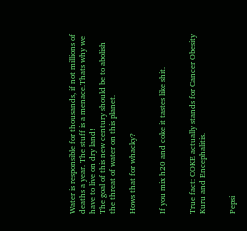Water is responsible for thousands, if not millions of deaths a year. The stuff is a menace.Thats why we have to live on dry land!
The goal of this new century should be to abolish the threat of water on this planet.

Hows that for whacky?


If you mix h20 and coke it tastes like shit.


True fact: COKE actually stands for Cancer Obesity Kuru and Encephalitis.


Pepsi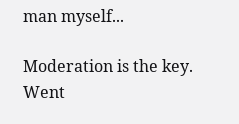man myself...

Moderation is the key. Went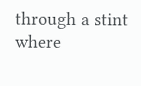through a stint where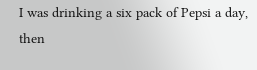I was drinking a six pack of Pepsi a day, then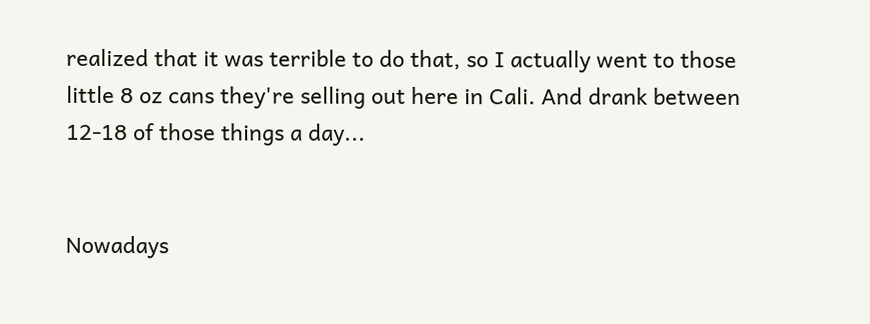realized that it was terrible to do that, so I actually went to those little 8 oz cans they're selling out here in Cali. And drank between 12-18 of those things a day...


Nowadays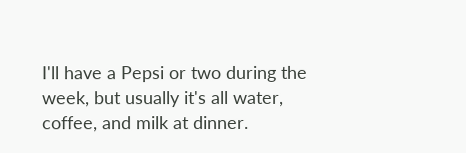I'll have a Pepsi or two during the week, but usually it's all water, coffee, and milk at dinner.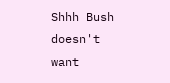Shhh Bush doesn't want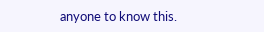anyone to know this.